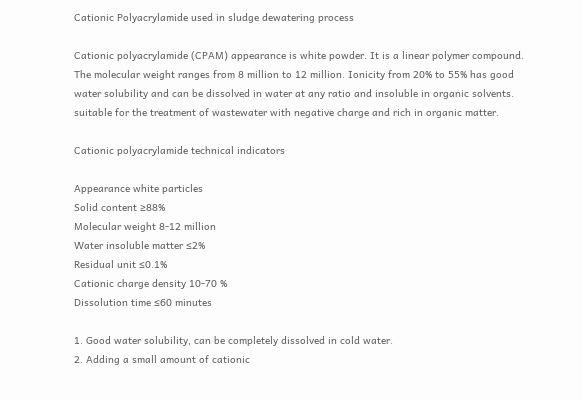Cationic Polyacrylamide used in sludge dewatering process

Cationic polyacrylamide (CPAM) appearance is white powder. It is a linear polymer compound. The molecular weight ranges from 8 million to 12 million. Ionicity from 20% to 55% has good water solubility and can be dissolved in water at any ratio and insoluble in organic solvents. suitable for the treatment of wastewater with negative charge and rich in organic matter.

Cationic polyacrylamide technical indicators

Appearance white particles
Solid content ≥88%
Molecular weight 8-12 million
Water insoluble matter ≤2%
Residual unit ≤0.1%
Cationic charge density 10-70 %
Dissolution time ≤60 minutes

1. Good water solubility, can be completely dissolved in cold water.
2. Adding a small amount of cationic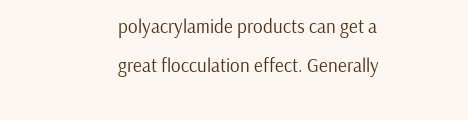polyacrylamide products can get a great flocculation effect. Generally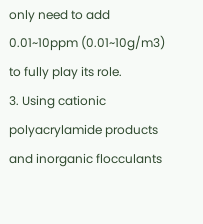only need to add 0.01~10ppm (0.01~10g/m3) to fully play its role.
3. Using cationic polyacrylamide products and inorganic flocculants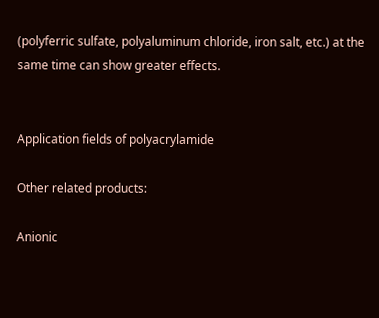(polyferric sulfate, polyaluminum chloride, iron salt, etc.) at the same time can show greater effects.


Application fields of polyacrylamide

Other related products:

Anionic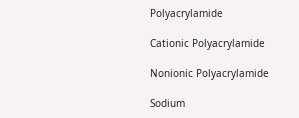Polyacrylamide

Cationic Polyacrylamide

Nonionic Polyacrylamide

Sodium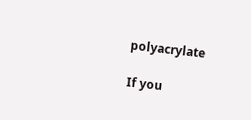polyacrylate

If you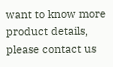want to know more product details, please contact us